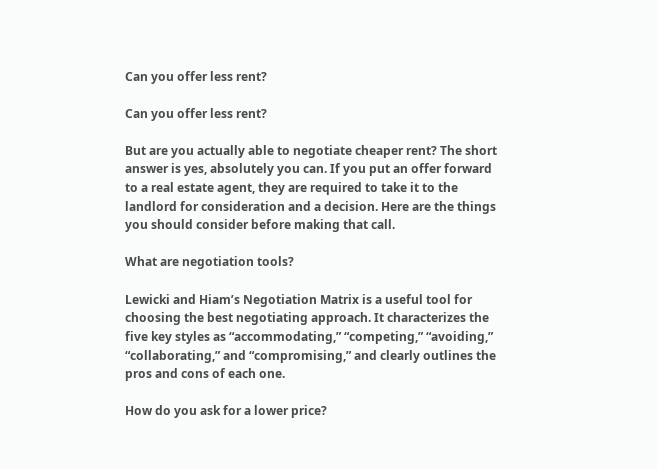Can you offer less rent?

Can you offer less rent?

But are you actually able to negotiate cheaper rent? The short answer is yes, absolutely you can. If you put an offer forward to a real estate agent, they are required to take it to the landlord for consideration and a decision. Here are the things you should consider before making that call.

What are negotiation tools?

Lewicki and Hiam’s Negotiation Matrix is a useful tool for choosing the best negotiating approach. It characterizes the five key styles as “accommodating,” “competing,” “avoiding,” “collaborating,” and “compromising,” and clearly outlines the pros and cons of each one.

How do you ask for a lower price?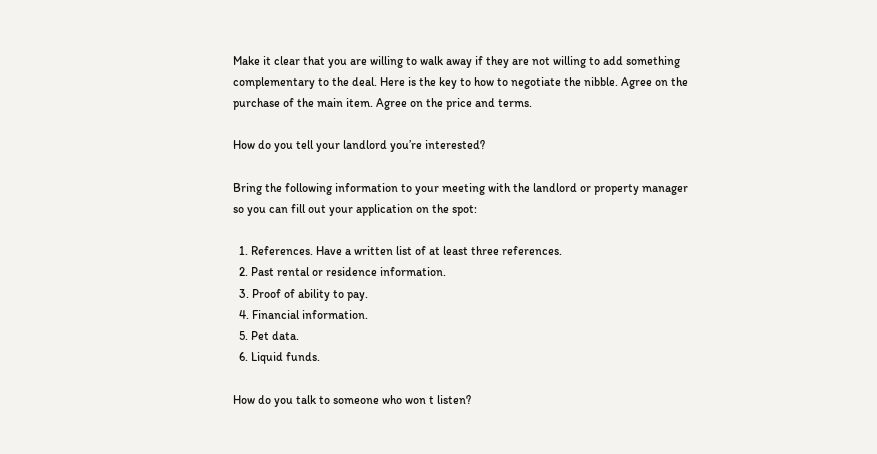Make it clear that you are willing to walk away if they are not willing to add something complementary to the deal. Here is the key to how to negotiate the nibble. Agree on the purchase of the main item. Agree on the price and terms.

How do you tell your landlord you’re interested?

Bring the following information to your meeting with the landlord or property manager so you can fill out your application on the spot:

  1. References. Have a written list of at least three references.
  2. Past rental or residence information.
  3. Proof of ability to pay.
  4. Financial information.
  5. Pet data.
  6. Liquid funds.

How do you talk to someone who won t listen?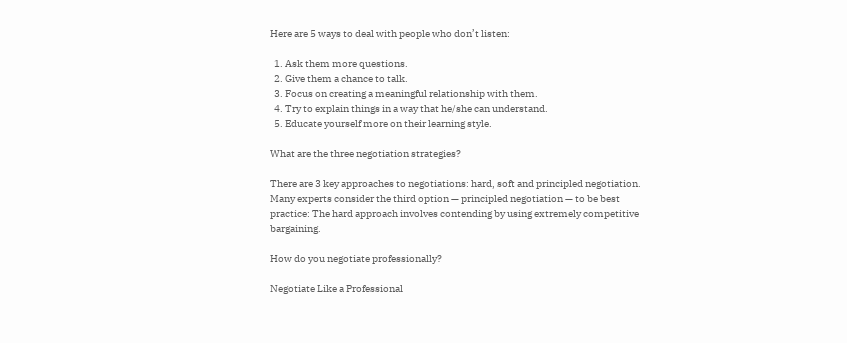Here are 5 ways to deal with people who don’t listen:

  1. Ask them more questions.
  2. Give them a chance to talk.
  3. Focus on creating a meaningful relationship with them.
  4. Try to explain things in a way that he/she can understand.
  5. Educate yourself more on their learning style.

What are the three negotiation strategies?

There are 3 key approaches to negotiations: hard, soft and principled negotiation. Many experts consider the third option — principled negotiation — to be best practice: The hard approach involves contending by using extremely competitive bargaining.

How do you negotiate professionally?

Negotiate Like a Professional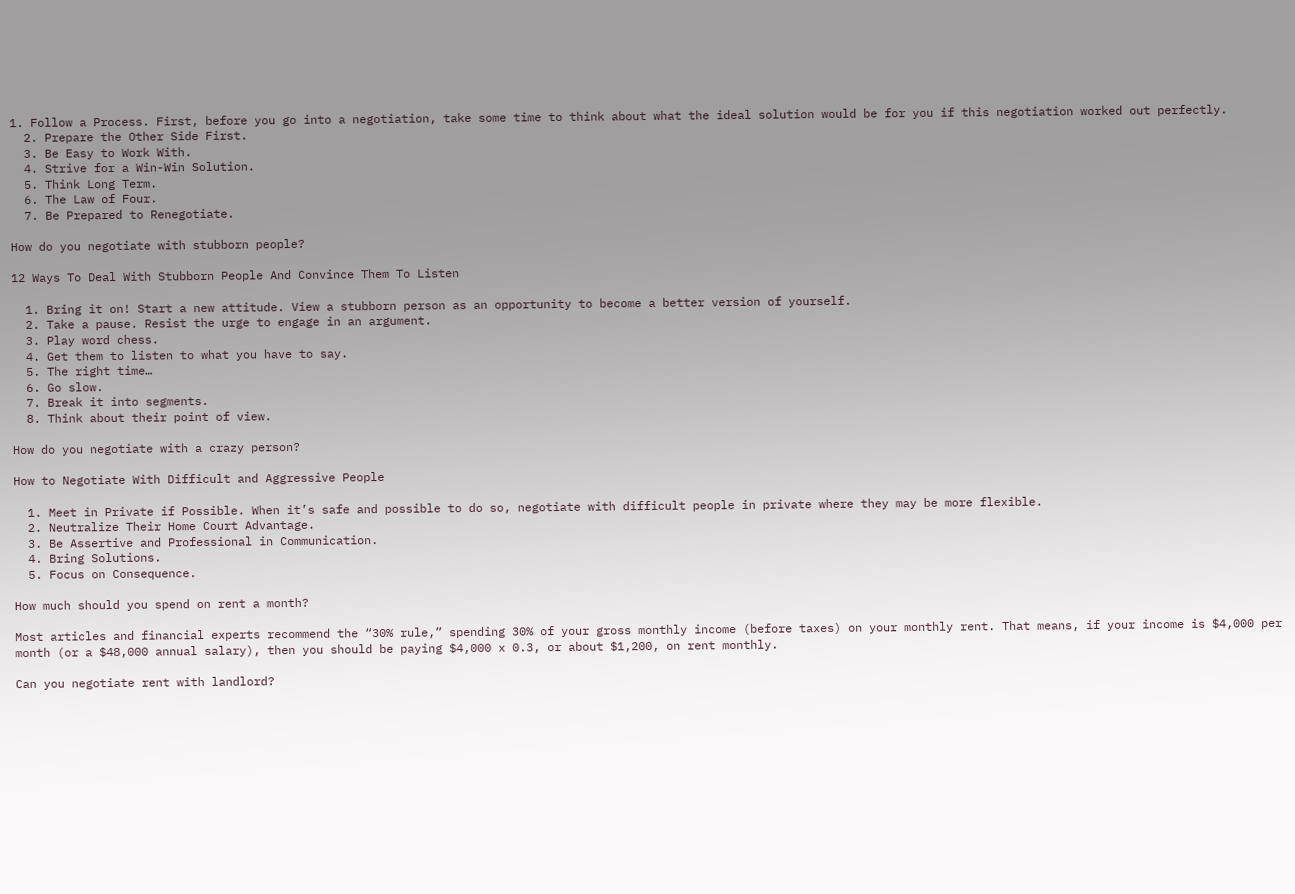1. Follow a Process. First, before you go into a negotiation, take some time to think about what the ideal solution would be for you if this negotiation worked out perfectly.
  2. Prepare the Other Side First.
  3. Be Easy to Work With.
  4. Strive for a Win-Win Solution.
  5. Think Long Term.
  6. The Law of Four.
  7. Be Prepared to Renegotiate.

How do you negotiate with stubborn people?

12 Ways To Deal With Stubborn People And Convince Them To Listen

  1. Bring it on! Start a new attitude. View a stubborn person as an opportunity to become a better version of yourself.
  2. Take a pause. Resist the urge to engage in an argument.
  3. Play word chess.
  4. Get them to listen to what you have to say.
  5. The right time…
  6. Go slow.
  7. Break it into segments.
  8. Think about their point of view.

How do you negotiate with a crazy person?

How to Negotiate With Difficult and Aggressive People

  1. Meet in Private if Possible. When it’s safe and possible to do so, negotiate with difficult people in private where they may be more flexible.
  2. Neutralize Their Home Court Advantage.
  3. Be Assertive and Professional in Communication.
  4. Bring Solutions.
  5. Focus on Consequence.

How much should you spend on rent a month?

Most articles and financial experts recommend the “30% rule,” spending 30% of your gross monthly income (before taxes) on your monthly rent. That means, if your income is $4,000 per month (or a $48,000 annual salary), then you should be paying $4,000 x 0.3, or about $1,200, on rent monthly.

Can you negotiate rent with landlord?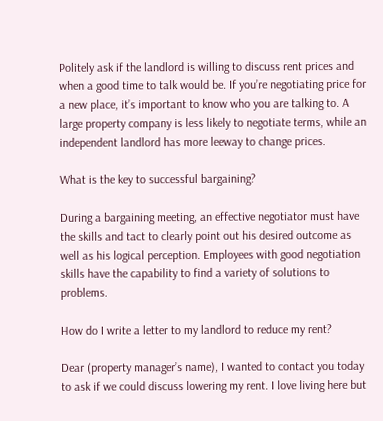Politely ask if the landlord is willing to discuss rent prices and when a good time to talk would be. If you’re negotiating price for a new place, it’s important to know who you are talking to. A large property company is less likely to negotiate terms, while an independent landlord has more leeway to change prices.

What is the key to successful bargaining?

During a bargaining meeting, an effective negotiator must have the skills and tact to clearly point out his desired outcome as well as his logical perception. Employees with good negotiation skills have the capability to find a variety of solutions to problems.

How do I write a letter to my landlord to reduce my rent?

Dear (property manager’s name), I wanted to contact you today to ask if we could discuss lowering my rent. I love living here but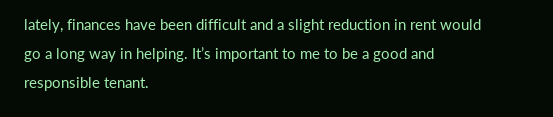lately, finances have been difficult and a slight reduction in rent would go a long way in helping. It’s important to me to be a good and responsible tenant.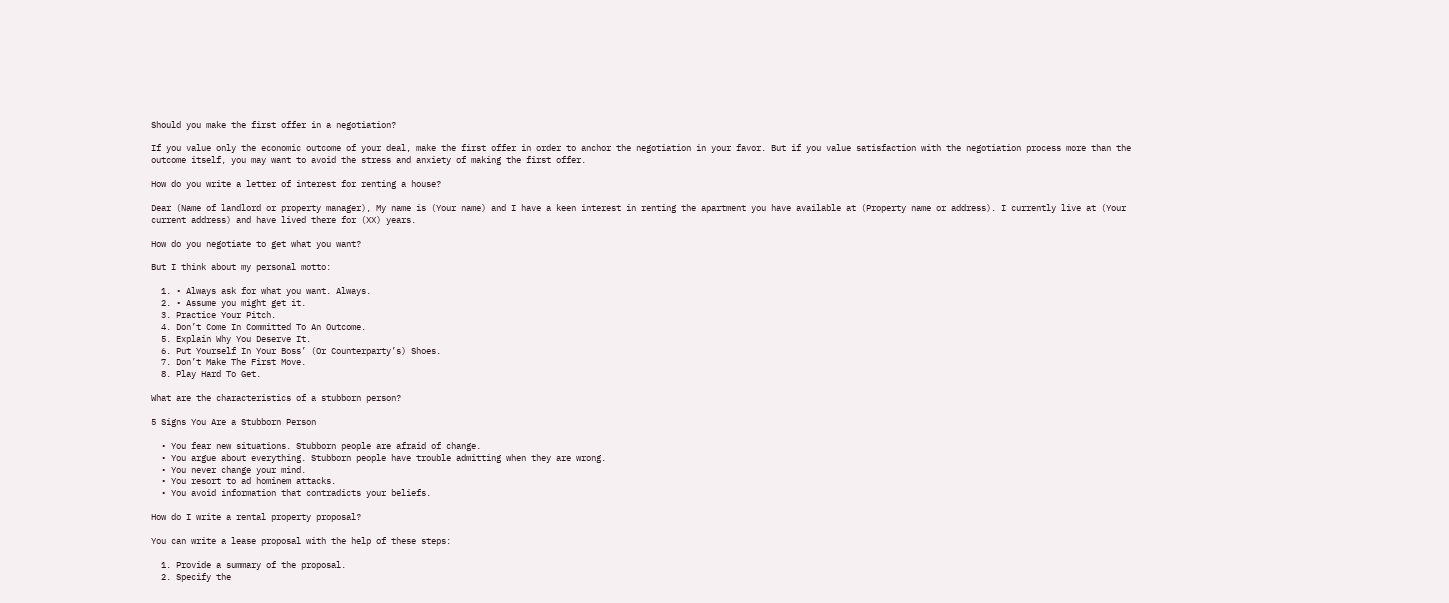Should you make the first offer in a negotiation?

If you value only the economic outcome of your deal, make the first offer in order to anchor the negotiation in your favor. But if you value satisfaction with the negotiation process more than the outcome itself, you may want to avoid the stress and anxiety of making the first offer.

How do you write a letter of interest for renting a house?

Dear (Name of landlord or property manager), My name is (Your name) and I have a keen interest in renting the apartment you have available at (Property name or address). I currently live at (Your current address) and have lived there for (XX) years.

How do you negotiate to get what you want?

But I think about my personal motto:

  1. • Always ask for what you want. Always.
  2. • Assume you might get it.
  3. Practice Your Pitch.
  4. Don’t Come In Committed To An Outcome.
  5. Explain Why You Deserve It.
  6. Put Yourself In Your Boss’ (Or Counterparty’s) Shoes.
  7. Don’t Make The First Move.
  8. Play Hard To Get.

What are the characteristics of a stubborn person?

5 Signs You Are a Stubborn Person

  • You fear new situations. Stubborn people are afraid of change.
  • You argue about everything. Stubborn people have trouble admitting when they are wrong.
  • You never change your mind.
  • You resort to ad hominem attacks.
  • You avoid information that contradicts your beliefs.

How do I write a rental property proposal?

You can write a lease proposal with the help of these steps:

  1. Provide a summary of the proposal.
  2. Specify the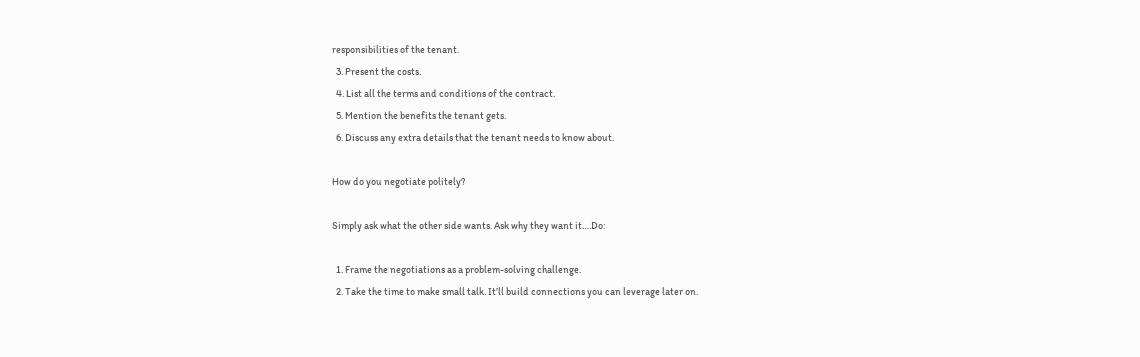responsibilities of the tenant.
  3. Present the costs.
  4. List all the terms and conditions of the contract.
  5. Mention the benefits the tenant gets.
  6. Discuss any extra details that the tenant needs to know about.

How do you negotiate politely?

Simply ask what the other side wants. Ask why they want it….Do:

  1. Frame the negotiations as a problem-solving challenge.
  2. Take the time to make small talk. It’ll build connections you can leverage later on.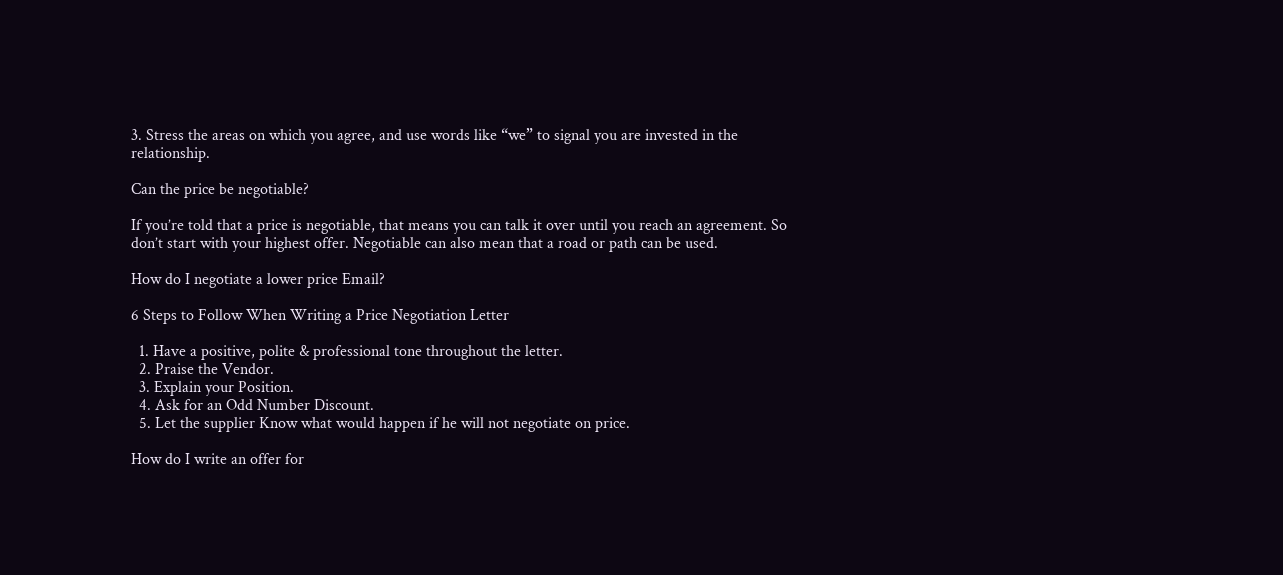3. Stress the areas on which you agree, and use words like “we” to signal you are invested in the relationship.

Can the price be negotiable?

If you’re told that a price is negotiable, that means you can talk it over until you reach an agreement. So don’t start with your highest offer. Negotiable can also mean that a road or path can be used.

How do I negotiate a lower price Email?

6 Steps to Follow When Writing a Price Negotiation Letter

  1. Have a positive, polite & professional tone throughout the letter.
  2. Praise the Vendor.
  3. Explain your Position.
  4. Ask for an Odd Number Discount.
  5. Let the supplier Know what would happen if he will not negotiate on price.

How do I write an offer for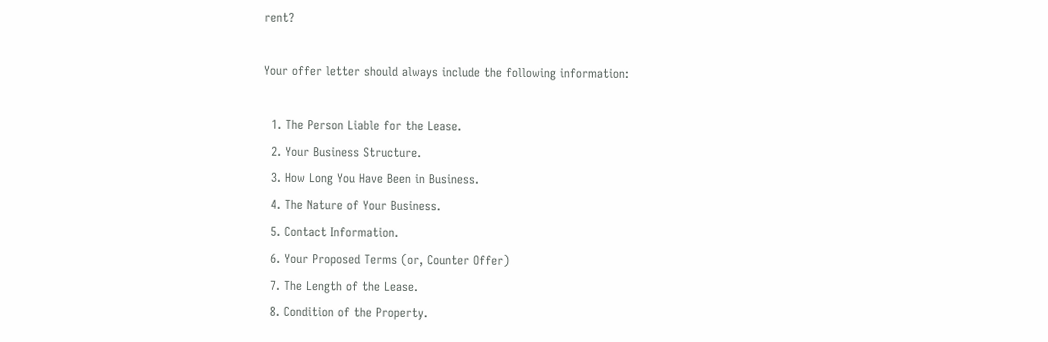rent?

Your offer letter should always include the following information:

  1. The Person Liable for the Lease.
  2. Your Business Structure.
  3. How Long You Have Been in Business.
  4. The Nature of Your Business.
  5. Contact Information.
  6. Your Proposed Terms (or, Counter Offer)
  7. The Length of the Lease.
  8. Condition of the Property.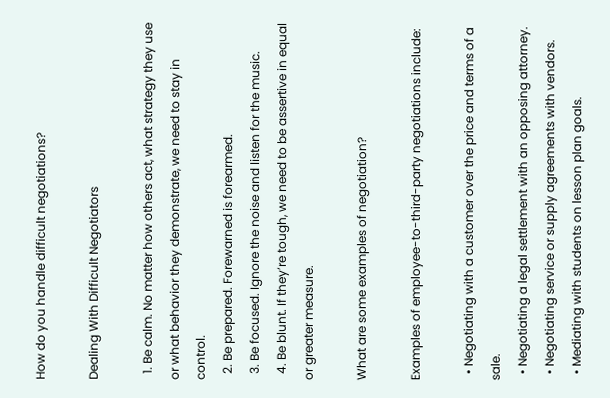How do you handle difficult negotiations?

Dealing With Difficult Negotiators

  1. Be calm. No matter how others act, what strategy they use or what behavior they demonstrate, we need to stay in control.
  2. Be prepared. Forewarned is forearmed.
  3. Be focused. Ignore the noise and listen for the music.
  4. Be blunt. If they’re tough, we need to be assertive in equal or greater measure.

What are some examples of negotiation?

Examples of employee-to-third-party negotiations include:

  • Negotiating with a customer over the price and terms of a sale.
  • Negotiating a legal settlement with an opposing attorney.
  • Negotiating service or supply agreements with vendors.
  • Mediating with students on lesson plan goals.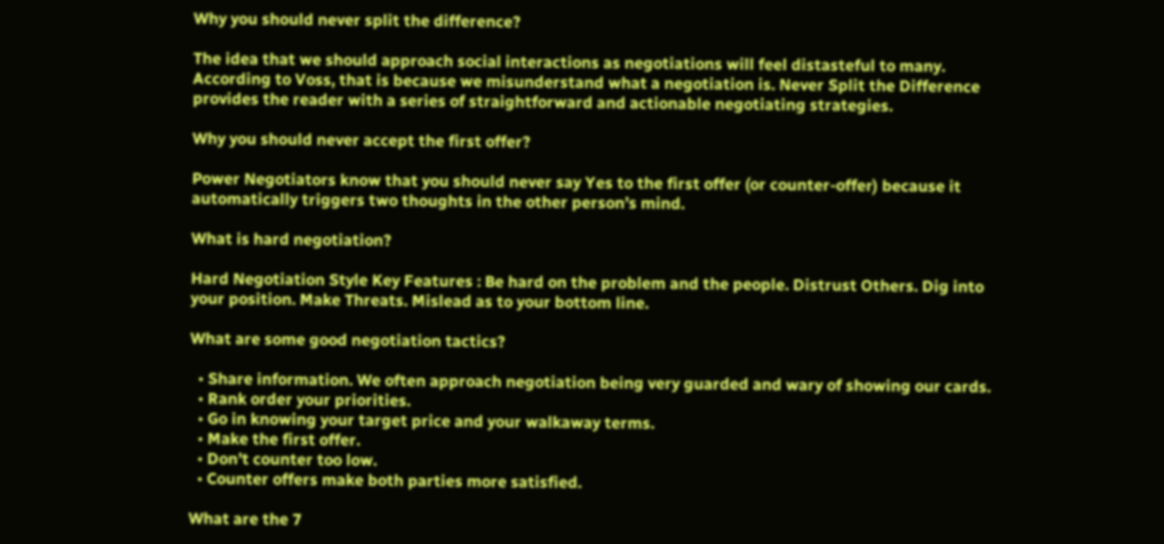Why you should never split the difference?

The idea that we should approach social interactions as negotiations will feel distasteful to many. According to Voss, that is because we misunderstand what a negotiation is. Never Split the Difference provides the reader with a series of straightforward and actionable negotiating strategies.

Why you should never accept the first offer?

Power Negotiators know that you should never say Yes to the first offer (or counter-offer) because it automatically triggers two thoughts in the other person’s mind.

What is hard negotiation?

Hard Negotiation Style Key Features : Be hard on the problem and the people. Distrust Others. Dig into your position. Make Threats. Mislead as to your bottom line.

What are some good negotiation tactics?

  • Share information. We often approach negotiation being very guarded and wary of showing our cards.
  • Rank order your priorities.
  • Go in knowing your target price and your walkaway terms.
  • Make the first offer.
  • Don’t counter too low.
  • Counter offers make both parties more satisfied.

What are the 7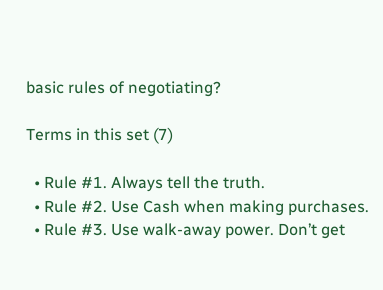basic rules of negotiating?

Terms in this set (7)

  • Rule #1. Always tell the truth.
  • Rule #2. Use Cash when making purchases.
  • Rule #3. Use walk-away power. Don’t get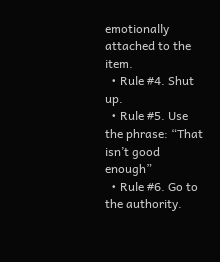emotionally attached to the item.
  • Rule #4. Shut up.
  • Rule #5. Use the phrase: “That isn’t good enough”
  • Rule #6. Go to the authority.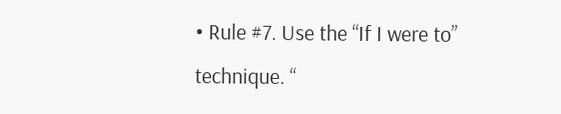• Rule #7. Use the “If I were to” technique. “